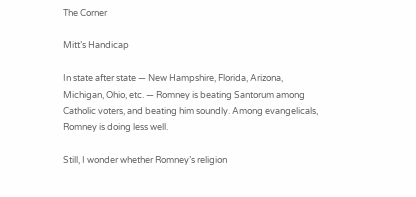The Corner

Mitt’s Handicap

In state after state — New Hampshire, Florida, Arizona, Michigan, Ohio, etc. — Romney is beating Santorum among Catholic voters, and beating him soundly. Among evangelicals, Romney is doing less well.

Still, I wonder whether Romney’s religion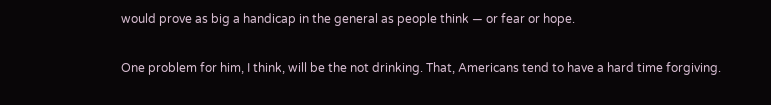would prove as big a handicap in the general as people think — or fear or hope.

One problem for him, I think, will be the not drinking. That, Americans tend to have a hard time forgiving.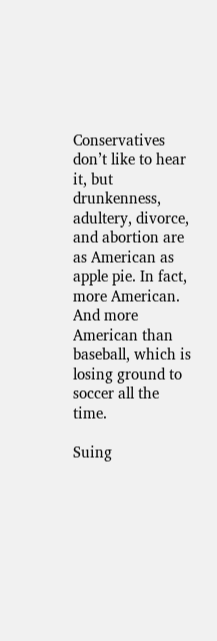Conservatives don’t like to hear it, but drunkenness, adultery, divorce, and abortion are as American as apple pie. In fact, more American. And more American than baseball, which is losing ground to soccer all the time.

Suing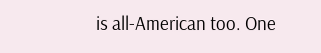is all-American too. One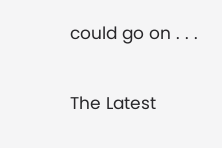could go on . . .


The Latest